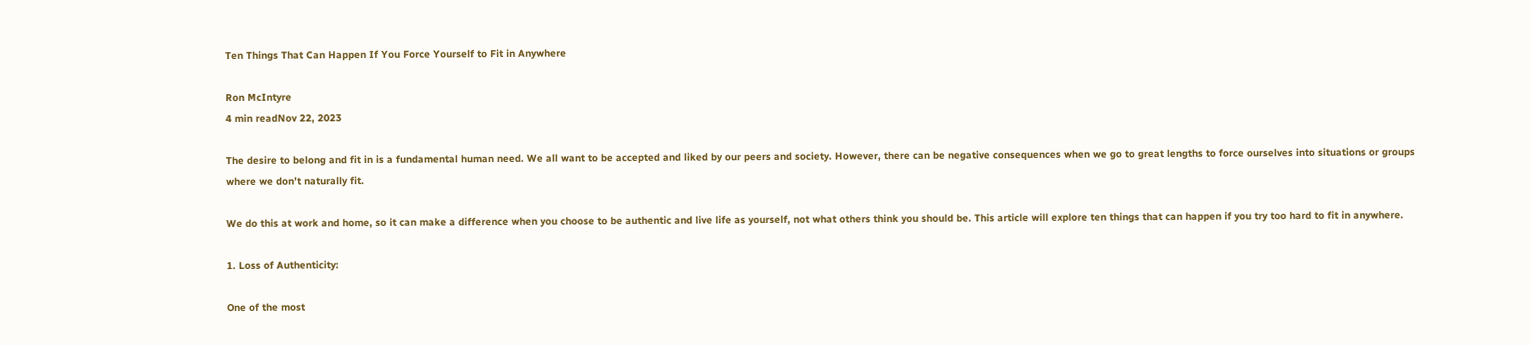Ten Things That Can Happen If You Force Yourself to Fit in Anywhere

Ron McIntyre
4 min readNov 22, 2023

The desire to belong and fit in is a fundamental human need. We all want to be accepted and liked by our peers and society. However, there can be negative consequences when we go to great lengths to force ourselves into situations or groups where we don’t naturally fit.

We do this at work and home, so it can make a difference when you choose to be authentic and live life as yourself, not what others think you should be. This article will explore ten things that can happen if you try too hard to fit in anywhere.

1. Loss of Authenticity:

One of the most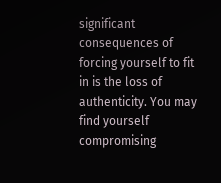significant consequences of forcing yourself to fit in is the loss of authenticity. You may find yourself compromising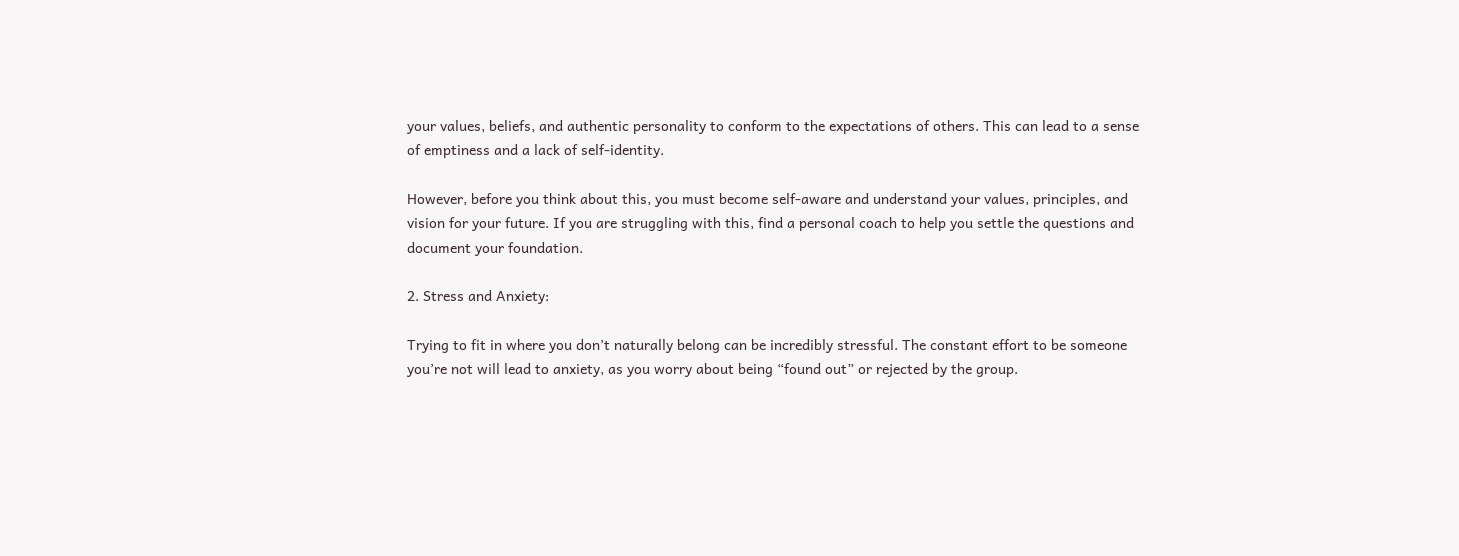your values, beliefs, and authentic personality to conform to the expectations of others. This can lead to a sense of emptiness and a lack of self-identity.

However, before you think about this, you must become self-aware and understand your values, principles, and vision for your future. If you are struggling with this, find a personal coach to help you settle the questions and document your foundation.

2. Stress and Anxiety:

Trying to fit in where you don’t naturally belong can be incredibly stressful. The constant effort to be someone you’re not will lead to anxiety, as you worry about being “found out” or rejected by the group.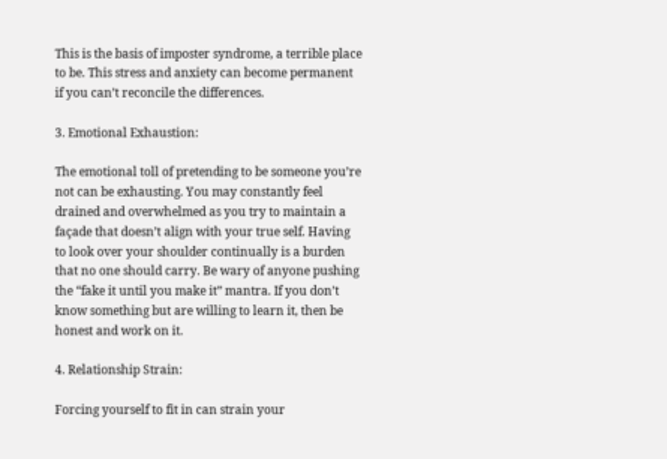This is the basis of imposter syndrome, a terrible place to be. This stress and anxiety can become permanent if you can’t reconcile the differences.

3. Emotional Exhaustion:

The emotional toll of pretending to be someone you’re not can be exhausting. You may constantly feel drained and overwhelmed as you try to maintain a façade that doesn’t align with your true self. Having to look over your shoulder continually is a burden that no one should carry. Be wary of anyone pushing the “fake it until you make it” mantra. If you don’t know something but are willing to learn it, then be honest and work on it.

4. Relationship Strain:

Forcing yourself to fit in can strain your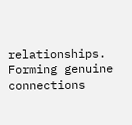relationships. Forming genuine connections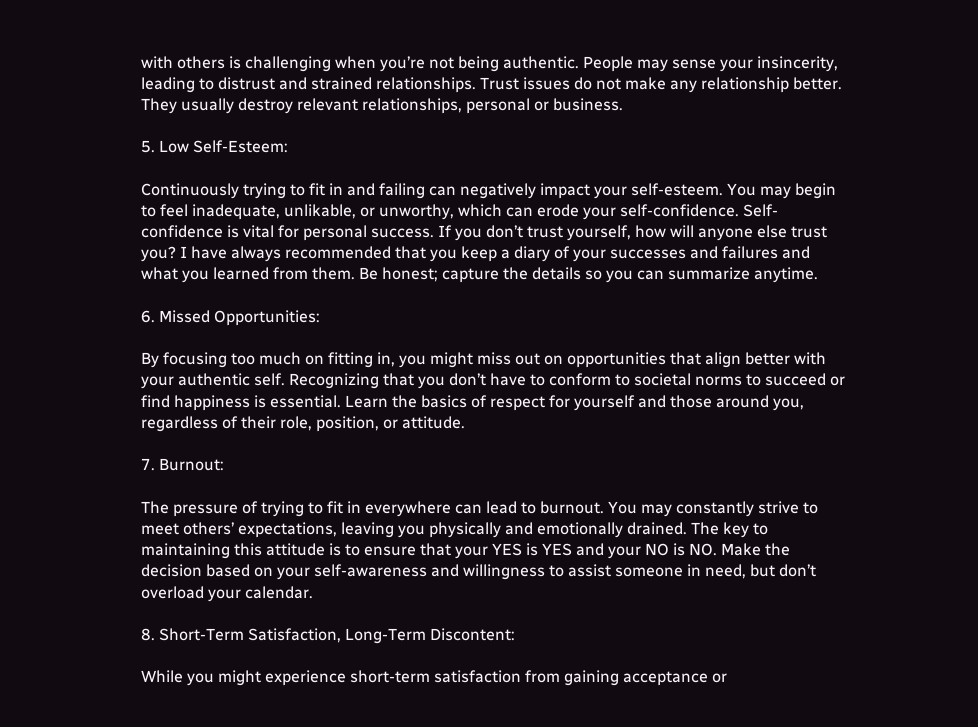with others is challenging when you’re not being authentic. People may sense your insincerity, leading to distrust and strained relationships. Trust issues do not make any relationship better. They usually destroy relevant relationships, personal or business.

5. Low Self-Esteem:

Continuously trying to fit in and failing can negatively impact your self-esteem. You may begin to feel inadequate, unlikable, or unworthy, which can erode your self-confidence. Self-confidence is vital for personal success. If you don’t trust yourself, how will anyone else trust you? I have always recommended that you keep a diary of your successes and failures and what you learned from them. Be honest; capture the details so you can summarize anytime.

6. Missed Opportunities:

By focusing too much on fitting in, you might miss out on opportunities that align better with your authentic self. Recognizing that you don’t have to conform to societal norms to succeed or find happiness is essential. Learn the basics of respect for yourself and those around you, regardless of their role, position, or attitude.

7. Burnout:

The pressure of trying to fit in everywhere can lead to burnout. You may constantly strive to meet others’ expectations, leaving you physically and emotionally drained. The key to maintaining this attitude is to ensure that your YES is YES and your NO is NO. Make the decision based on your self-awareness and willingness to assist someone in need, but don’t overload your calendar.

8. Short-Term Satisfaction, Long-Term Discontent:

While you might experience short-term satisfaction from gaining acceptance or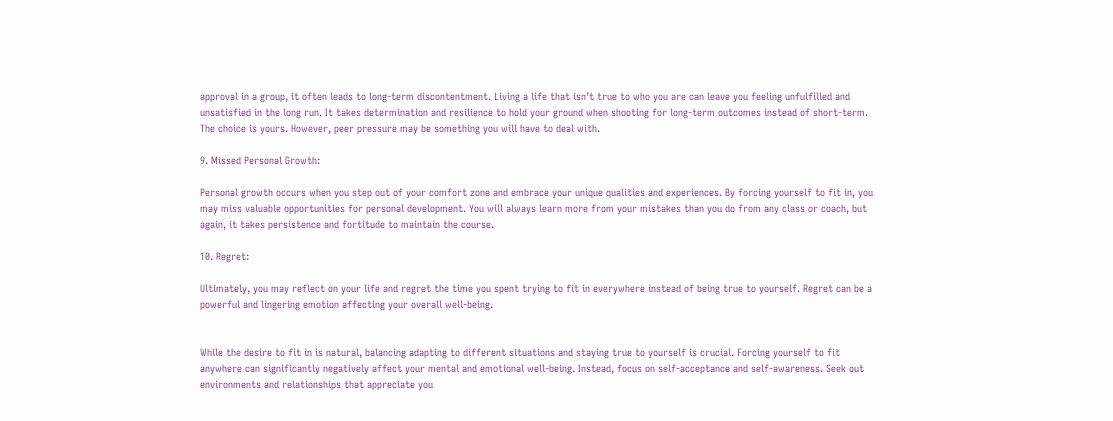approval in a group, it often leads to long-term discontentment. Living a life that isn’t true to who you are can leave you feeling unfulfilled and unsatisfied in the long run. It takes determination and resilience to hold your ground when shooting for long-term outcomes instead of short-term. The choice is yours. However, peer pressure may be something you will have to deal with.

9. Missed Personal Growth:

Personal growth occurs when you step out of your comfort zone and embrace your unique qualities and experiences. By forcing yourself to fit in, you may miss valuable opportunities for personal development. You will always learn more from your mistakes than you do from any class or coach, but again, it takes persistence and fortitude to maintain the course.

10. Regret:

Ultimately, you may reflect on your life and regret the time you spent trying to fit in everywhere instead of being true to yourself. Regret can be a powerful and lingering emotion affecting your overall well-being.


While the desire to fit in is natural, balancing adapting to different situations and staying true to yourself is crucial. Forcing yourself to fit anywhere can significantly negatively affect your mental and emotional well-being. Instead, focus on self-acceptance and self-awareness. Seek out environments and relationships that appreciate you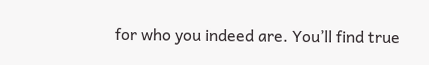for who you indeed are. You’ll find true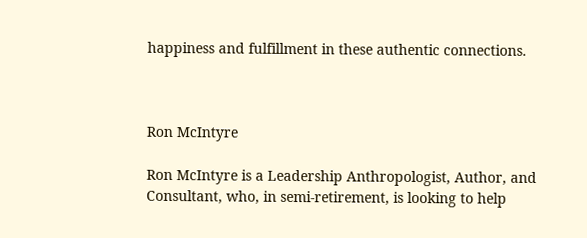happiness and fulfillment in these authentic connections.



Ron McIntyre

Ron McIntyre is a Leadership Anthropologist, Author, and Consultant, who, in semi-retirement, is looking to help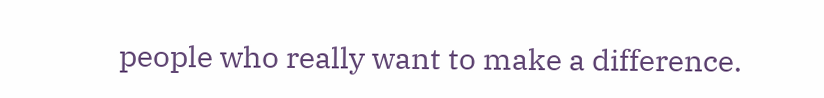people who really want to make a difference.